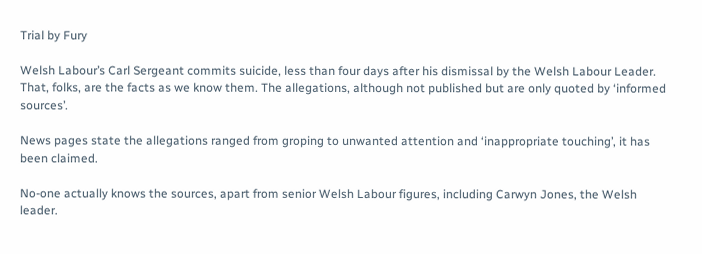Trial by Fury

Welsh Labour’s Carl Sergeant commits suicide, less than four days after his dismissal by the Welsh Labour Leader. That, folks, are the facts as we know them. The allegations, although not published but are only quoted by ‘informed sources’.

News pages state the allegations ranged from groping to unwanted attention and ‘inappropriate touching’, it has been claimed.

No-one actually knows the sources, apart from senior Welsh Labour figures, including Carwyn Jones, the Welsh leader.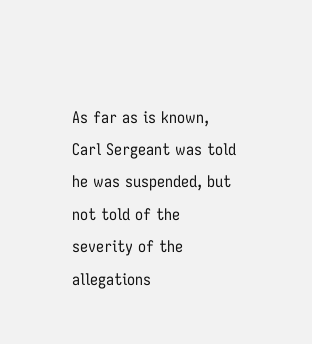As far as is known, Carl Sergeant was told he was suspended, but not told of the severity of the allegations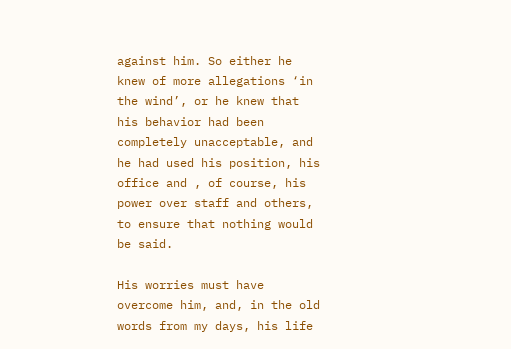against him. So either he knew of more allegations ‘in the wind’, or he knew that his behavior had been completely unacceptable, and he had used his position, his office and , of course, his power over staff and others, to ensure that nothing would be said.

His worries must have overcome him, and, in the old words from my days, his life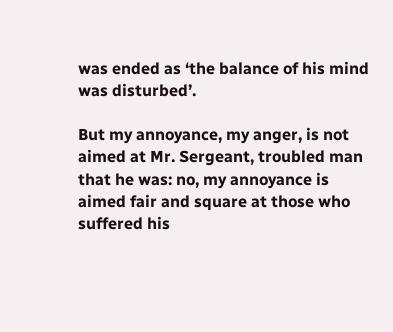was ended as ‘the balance of his mind was disturbed’.

But my annoyance, my anger, is not aimed at Mr. Sergeant, troubled man that he was: no, my annoyance is aimed fair and square at those who suffered his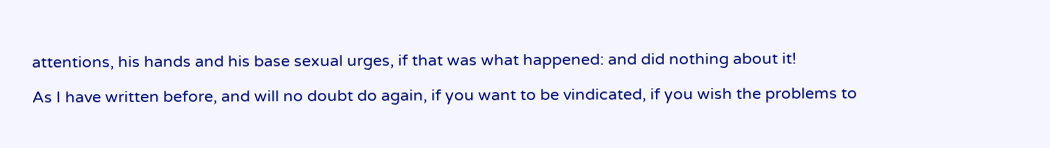attentions, his hands and his base sexual urges, if that was what happened: and did nothing about it!

As I have written before, and will no doubt do again, if you want to be vindicated, if you wish the problems to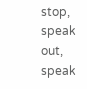stop, speak out, speak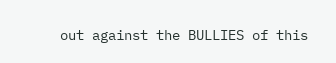out against the BULLIES of this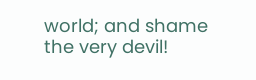world; and shame the very devil!